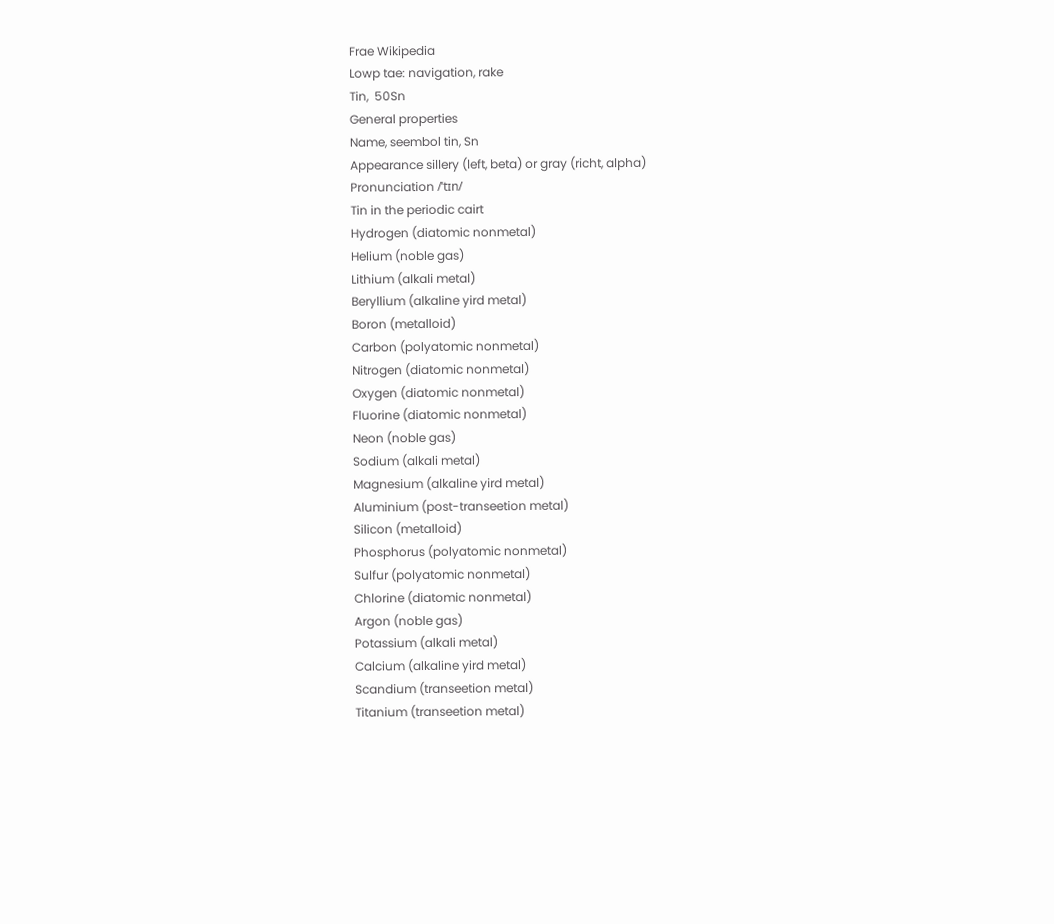Frae Wikipedia
Lowp tae: navigation, rake
Tin,  50Sn
General properties
Name, seembol tin, Sn
Appearance sillery (left, beta) or gray (richt, alpha)
Pronunciation /ˈtɪn/
Tin in the periodic cairt
Hydrogen (diatomic nonmetal)
Helium (noble gas)
Lithium (alkali metal)
Beryllium (alkaline yird metal)
Boron (metalloid)
Carbon (polyatomic nonmetal)
Nitrogen (diatomic nonmetal)
Oxygen (diatomic nonmetal)
Fluorine (diatomic nonmetal)
Neon (noble gas)
Sodium (alkali metal)
Magnesium (alkaline yird metal)
Aluminium (post-transeetion metal)
Silicon (metalloid)
Phosphorus (polyatomic nonmetal)
Sulfur (polyatomic nonmetal)
Chlorine (diatomic nonmetal)
Argon (noble gas)
Potassium (alkali metal)
Calcium (alkaline yird metal)
Scandium (transeetion metal)
Titanium (transeetion metal)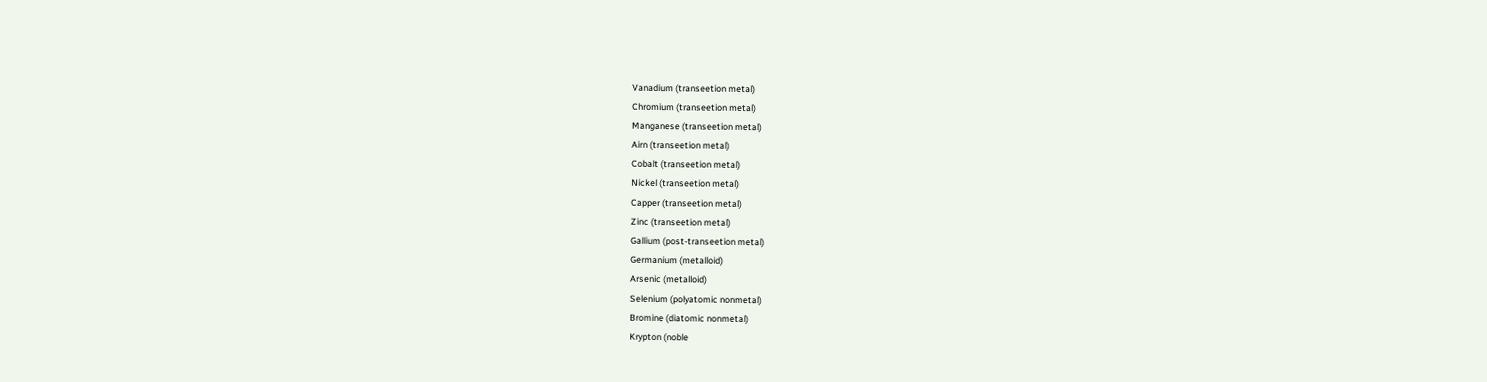Vanadium (transeetion metal)
Chromium (transeetion metal)
Manganese (transeetion metal)
Airn (transeetion metal)
Cobalt (transeetion metal)
Nickel (transeetion metal)
Capper (transeetion metal)
Zinc (transeetion metal)
Gallium (post-transeetion metal)
Germanium (metalloid)
Arsenic (metalloid)
Selenium (polyatomic nonmetal)
Bromine (diatomic nonmetal)
Krypton (noble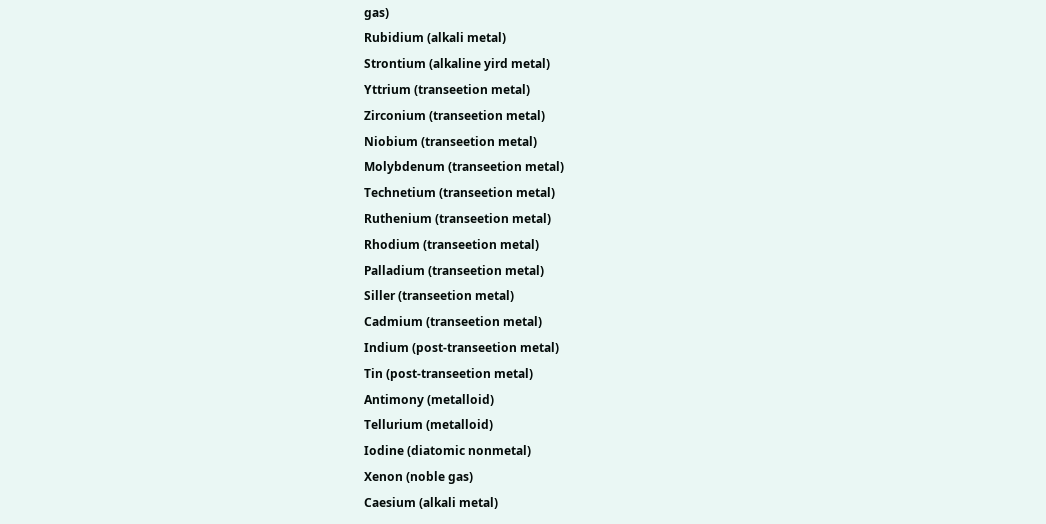gas)
Rubidium (alkali metal)
Strontium (alkaline yird metal)
Yttrium (transeetion metal)
Zirconium (transeetion metal)
Niobium (transeetion metal)
Molybdenum (transeetion metal)
Technetium (transeetion metal)
Ruthenium (transeetion metal)
Rhodium (transeetion metal)
Palladium (transeetion metal)
Siller (transeetion metal)
Cadmium (transeetion metal)
Indium (post-transeetion metal)
Tin (post-transeetion metal)
Antimony (metalloid)
Tellurium (metalloid)
Iodine (diatomic nonmetal)
Xenon (noble gas)
Caesium (alkali metal)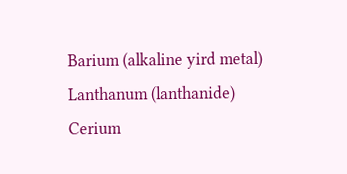Barium (alkaline yird metal)
Lanthanum (lanthanide)
Cerium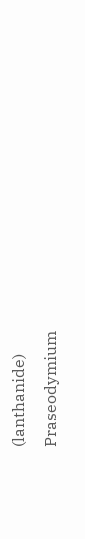(lanthanide)
Praseodymium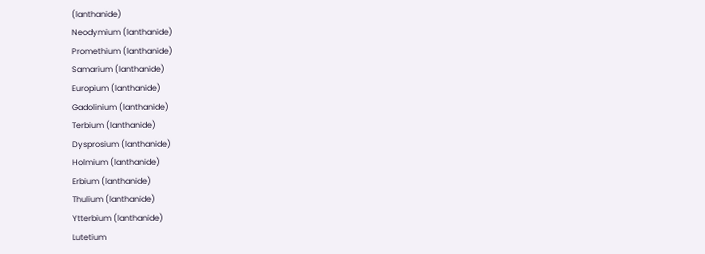(lanthanide)
Neodymium (lanthanide)
Promethium (lanthanide)
Samarium (lanthanide)
Europium (lanthanide)
Gadolinium (lanthanide)
Terbium (lanthanide)
Dysprosium (lanthanide)
Holmium (lanthanide)
Erbium (lanthanide)
Thulium (lanthanide)
Ytterbium (lanthanide)
Lutetium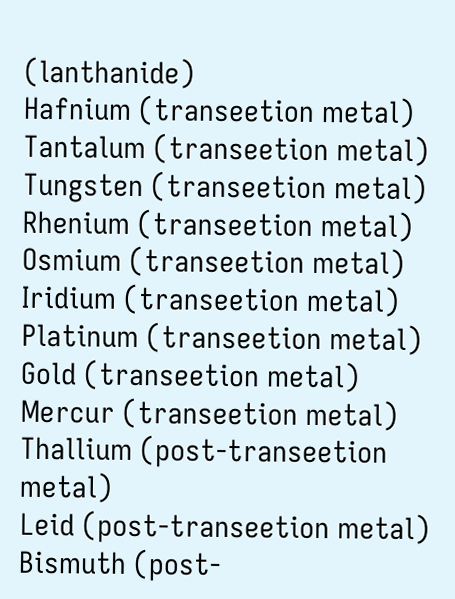(lanthanide)
Hafnium (transeetion metal)
Tantalum (transeetion metal)
Tungsten (transeetion metal)
Rhenium (transeetion metal)
Osmium (transeetion metal)
Iridium (transeetion metal)
Platinum (transeetion metal)
Gold (transeetion metal)
Mercur (transeetion metal)
Thallium (post-transeetion metal)
Leid (post-transeetion metal)
Bismuth (post-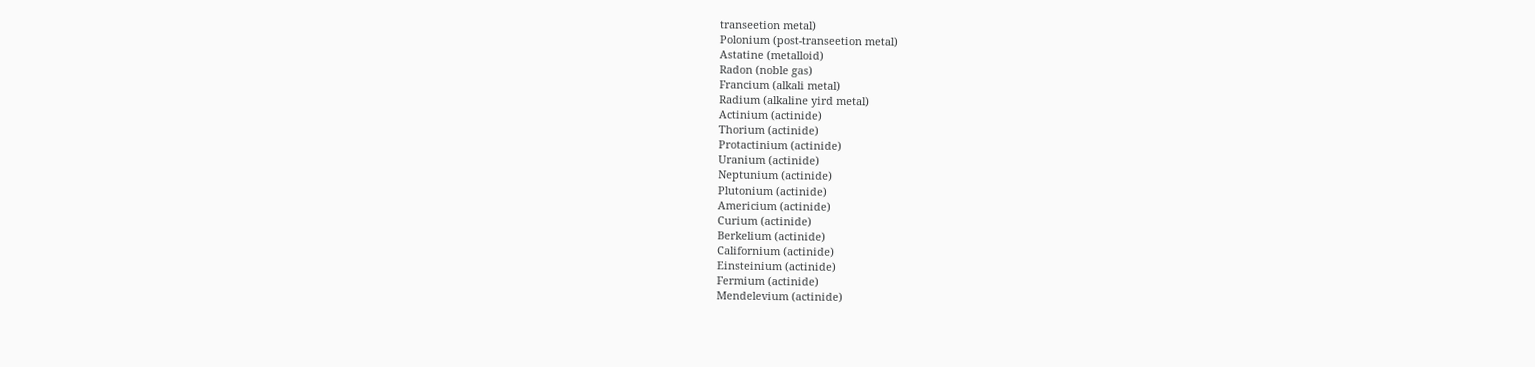transeetion metal)
Polonium (post-transeetion metal)
Astatine (metalloid)
Radon (noble gas)
Francium (alkali metal)
Radium (alkaline yird metal)
Actinium (actinide)
Thorium (actinide)
Protactinium (actinide)
Uranium (actinide)
Neptunium (actinide)
Plutonium (actinide)
Americium (actinide)
Curium (actinide)
Berkelium (actinide)
Californium (actinide)
Einsteinium (actinide)
Fermium (actinide)
Mendelevium (actinide)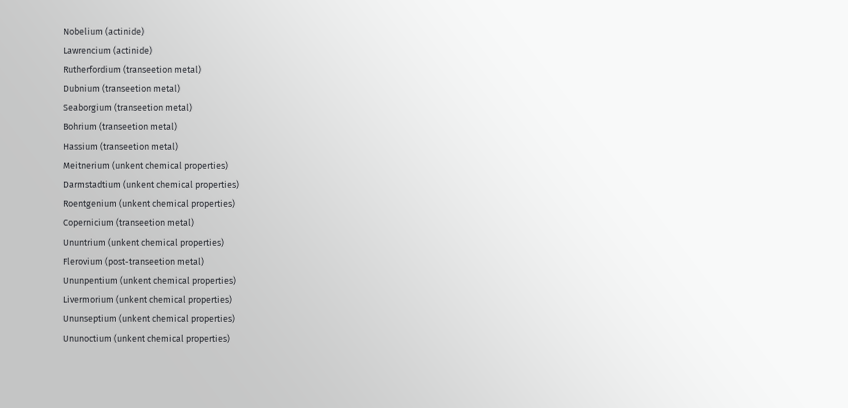Nobelium (actinide)
Lawrencium (actinide)
Rutherfordium (transeetion metal)
Dubnium (transeetion metal)
Seaborgium (transeetion metal)
Bohrium (transeetion metal)
Hassium (transeetion metal)
Meitnerium (unkent chemical properties)
Darmstadtium (unkent chemical properties)
Roentgenium (unkent chemical properties)
Copernicium (transeetion metal)
Ununtrium (unkent chemical properties)
Flerovium (post-transeetion metal)
Ununpentium (unkent chemical properties)
Livermorium (unkent chemical properties)
Ununseptium (unkent chemical properties)
Ununoctium (unkent chemical properties)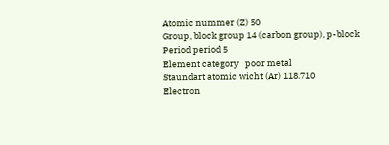Atomic nummer (Z) 50
Group, block group 14 (carbon group), p-block
Period period 5
Element category   poor metal
Staundart atomic wicht (Ar) 118.710
Electron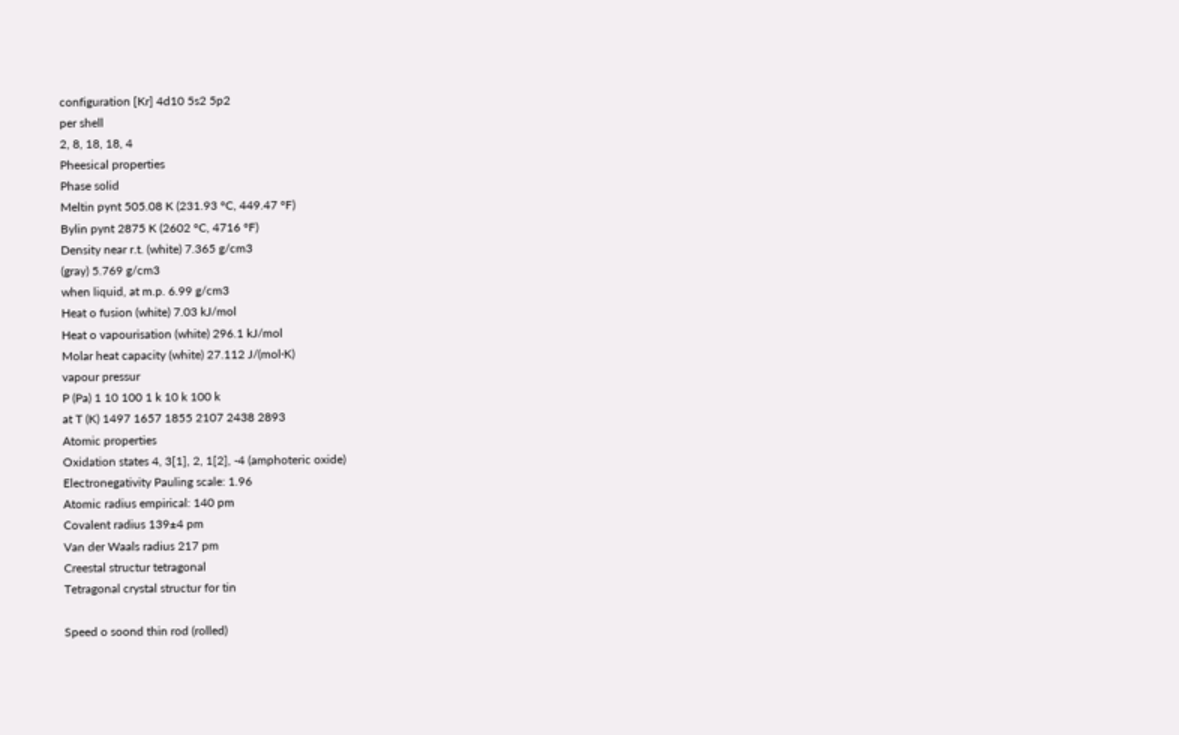configuration [Kr] 4d10 5s2 5p2
per shell
2, 8, 18, 18, 4
Pheesical properties
Phase solid
Meltin pynt 505.08 K (231.93 °C, 449.47 °F)
Bylin pynt 2875 K (2602 °C, 4716 °F)
Density near r.t. (white) 7.365 g/cm3
(gray) 5.769 g/cm3
when liquid, at m.p. 6.99 g/cm3
Heat o fusion (white) 7.03 kJ/mol
Heat o vapourisation (white) 296.1 kJ/mol
Molar heat capacity (white) 27.112 J/(mol·K)
vapour pressur
P (Pa) 1 10 100 1 k 10 k 100 k
at T (K) 1497 1657 1855 2107 2438 2893
Atomic properties
Oxidation states 4, 3[1], 2, 1[2], -4 (amphoteric oxide)
Electronegativity Pauling scale: 1.96
Atomic radius empirical: 140 pm
Covalent radius 139±4 pm
Van der Waals radius 217 pm
Creestal structur tetragonal
Tetragonal crystal structur for tin

Speed o soond thin rod (rolled)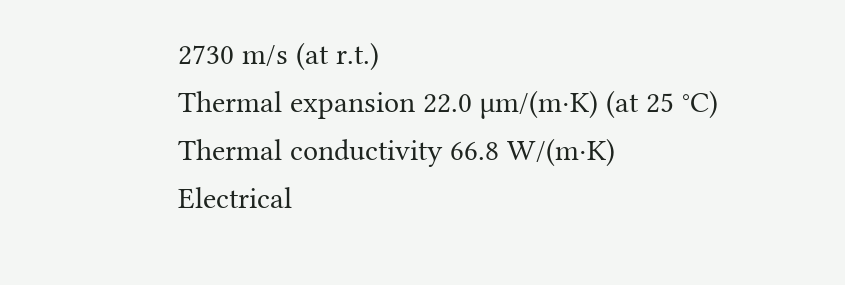2730 m/s (at r.t.)
Thermal expansion 22.0 µm/(m·K) (at 25 °C)
Thermal conductivity 66.8 W/(m·K)
Electrical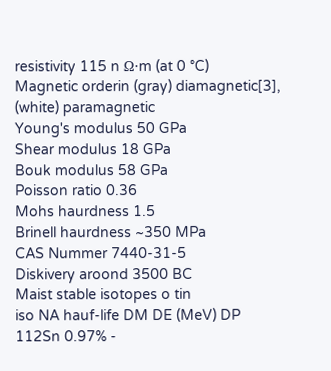resistivity 115 n Ω·m (at 0 °C)
Magnetic orderin (gray) diamagnetic[3], (white) paramagnetic
Young's modulus 50 GPa
Shear modulus 18 GPa
Bouk modulus 58 GPa
Poisson ratio 0.36
Mohs haurdness 1.5
Brinell haurdness ~350 MPa
CAS Nummer 7440-31-5
Diskivery aroond 3500 BC
Maist stable isotopes o tin
iso NA hauf-life DM DE (MeV) DP
112Sn 0.97% -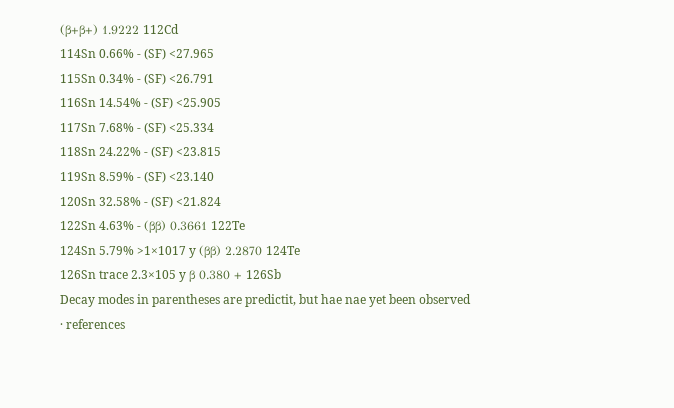(β+β+) 1.9222 112Cd
114Sn 0.66% - (SF) <27.965
115Sn 0.34% - (SF) <26.791
116Sn 14.54% - (SF) <25.905
117Sn 7.68% - (SF) <25.334
118Sn 24.22% - (SF) <23.815
119Sn 8.59% - (SF) <23.140
120Sn 32.58% - (SF) <21.824
122Sn 4.63% - (ββ) 0.3661 122Te
124Sn 5.79% >1×1017 y (ββ) 2.2870 124Te
126Sn trace 2.3×105 y β 0.380 + 126Sb
Decay modes in parentheses are predictit, but hae nae yet been observed
· references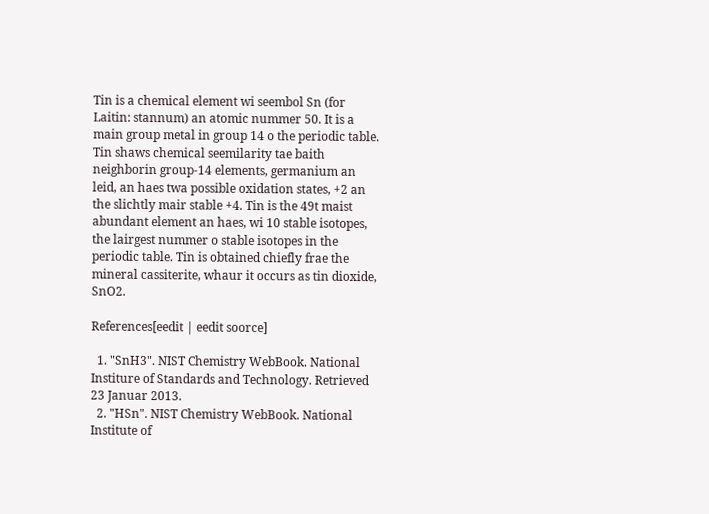Tin is a chemical element wi seembol Sn (for Laitin: stannum) an atomic nummer 50. It is a main group metal in group 14 o the periodic table. Tin shaws chemical seemilarity tae baith neighborin group-14 elements, germanium an leid, an haes twa possible oxidation states, +2 an the slichtly mair stable +4. Tin is the 49t maist abundant element an haes, wi 10 stable isotopes, the lairgest nummer o stable isotopes in the periodic table. Tin is obtained chiefly frae the mineral cassiterite, whaur it occurs as tin dioxide, SnO2.

References[eedit | eedit soorce]

  1. "SnH3". NIST Chemistry WebBook. National Institure of Standards and Technology. Retrieved 23 Januar 2013.
  2. "HSn". NIST Chemistry WebBook. National Institute of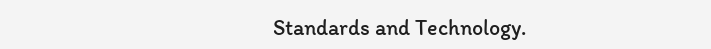Standards and Technology.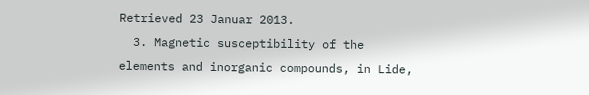Retrieved 23 Januar 2013.
  3. Magnetic susceptibility of the elements and inorganic compounds, in Lide,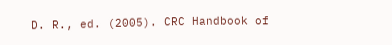D. R., ed. (2005). CRC Handbook of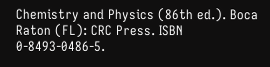Chemistry and Physics (86th ed.). Boca Raton (FL): CRC Press. ISBN 0-8493-0486-5.